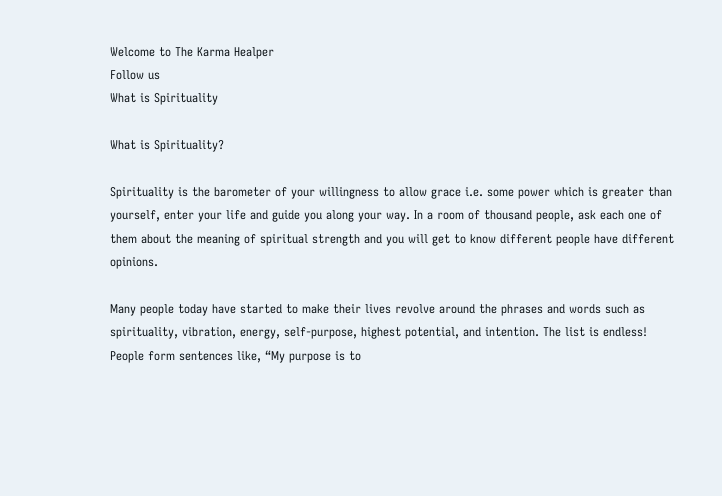Welcome to The Karma Healper
Follow us
What is Spirituality

What is Spirituality?

Spirituality is the barometer of your willingness to allow grace i.e. some power which is greater than yourself, enter your life and guide you along your way. In a room of thousand people, ask each one of them about the meaning of spiritual strength and you will get to know different people have different opinions.

Many people today have started to make their lives revolve around the phrases and words such as spirituality, vibration, energy, self-purpose, highest potential, and intention. The list is endless! People form sentences like, “My purpose is to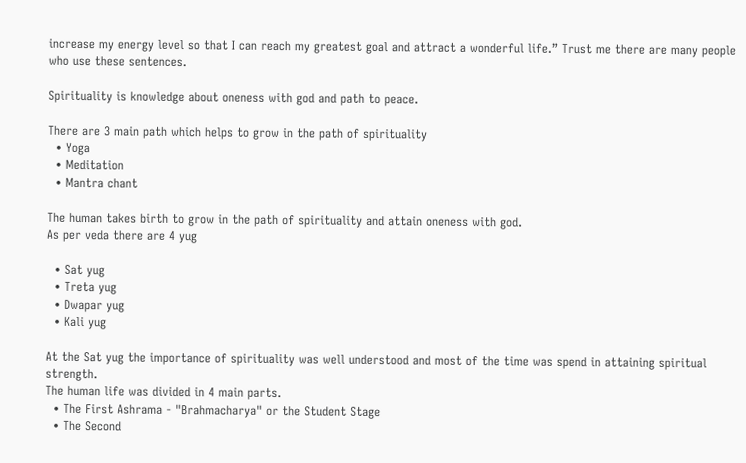increase my energy level so that I can reach my greatest goal and attract a wonderful life.” Trust me there are many people who use these sentences.

Spirituality is knowledge about oneness with god and path to peace.

There are 3 main path which helps to grow in the path of spirituality
  • Yoga
  • Meditation
  • Mantra chant

The human takes birth to grow in the path of spirituality and attain oneness with god.
As per veda there are 4 yug

  • Sat yug
  • Treta yug
  • Dwapar yug
  • Kali yug

At the Sat yug the importance of spirituality was well understood and most of the time was spend in attaining spiritual strength.
The human life was divided in 4 main parts.
  • The First Ashrama - "Brahmacharya" or the Student Stage
  • The Second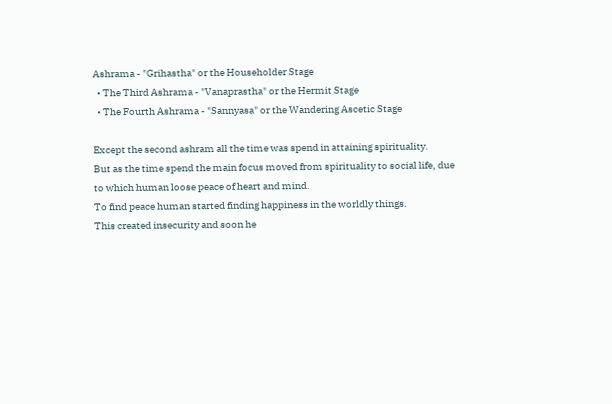Ashrama - "Grihastha" or the Householder Stage
  • The Third Ashrama - "Vanaprastha" or the Hermit Stage
  • The Fourth Ashrama - "Sannyasa" or the Wandering Ascetic Stage

Except the second ashram all the time was spend in attaining spirituality.
But as the time spend the main focus moved from spirituality to social life, due to which human loose peace of heart and mind.
To find peace human started finding happiness in the worldly things.
This created insecurity and soon he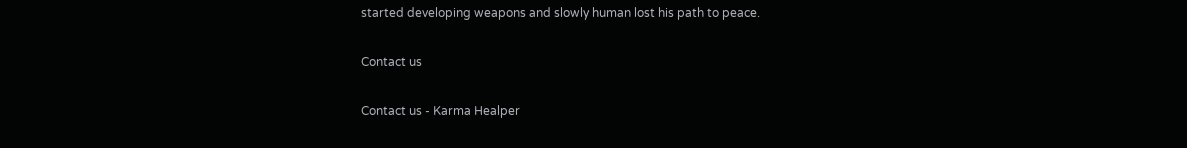started developing weapons and slowly human lost his path to peace.

Contact us

Contact us - Karma Healper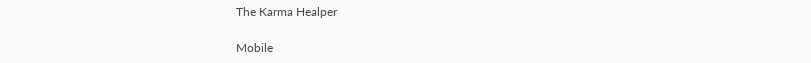The Karma Healper

Mobile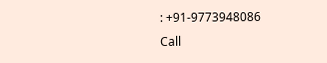: +91-9773948086
Call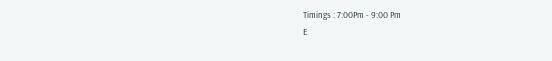Timings : 7:00Pm - 9:00 Pm
E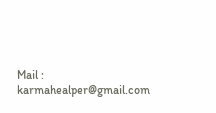Mail : karmahealper@gmail.com